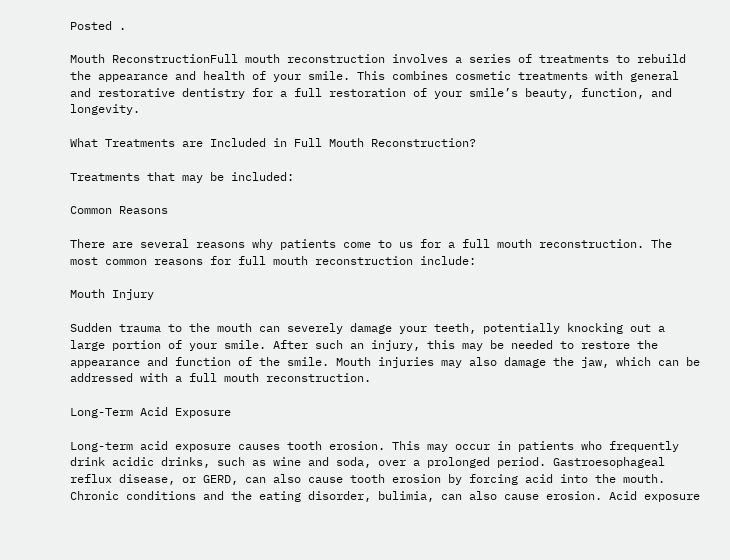Posted .

Mouth ReconstructionFull mouth reconstruction involves a series of treatments to rebuild the appearance and health of your smile. This combines cosmetic treatments with general and restorative dentistry for a full restoration of your smile’s beauty, function, and longevity.

What Treatments are Included in Full Mouth Reconstruction?

Treatments that may be included:

Common Reasons

There are several reasons why patients come to us for a full mouth reconstruction. The most common reasons for full mouth reconstruction include:

Mouth Injury

Sudden trauma to the mouth can severely damage your teeth, potentially knocking out a large portion of your smile. After such an injury, this may be needed to restore the appearance and function of the smile. Mouth injuries may also damage the jaw, which can be addressed with a full mouth reconstruction.

Long-Term Acid Exposure

Long-term acid exposure causes tooth erosion. This may occur in patients who frequently drink acidic drinks, such as wine and soda, over a prolonged period. Gastroesophageal reflux disease, or GERD, can also cause tooth erosion by forcing acid into the mouth. Chronic conditions and the eating disorder, bulimia, can also cause erosion. Acid exposure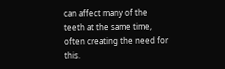can affect many of the teeth at the same time, often creating the need for this.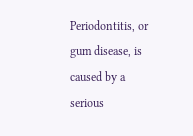Periodontitis, or gum disease, is caused by a serious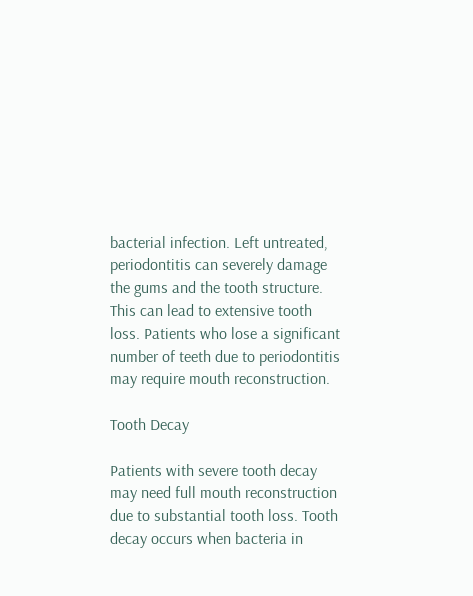bacterial infection. Left untreated, periodontitis can severely damage the gums and the tooth structure. This can lead to extensive tooth loss. Patients who lose a significant number of teeth due to periodontitis may require mouth reconstruction.

Tooth Decay

Patients with severe tooth decay may need full mouth reconstruction due to substantial tooth loss. Tooth decay occurs when bacteria in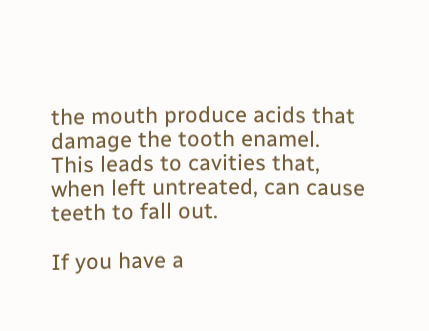the mouth produce acids that damage the tooth enamel. This leads to cavities that, when left untreated, can cause teeth to fall out.

If you have a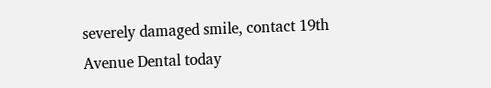severely damaged smile, contact 19th Avenue Dental today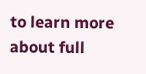to learn more about full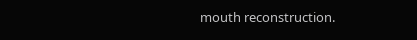mouth reconstruction.